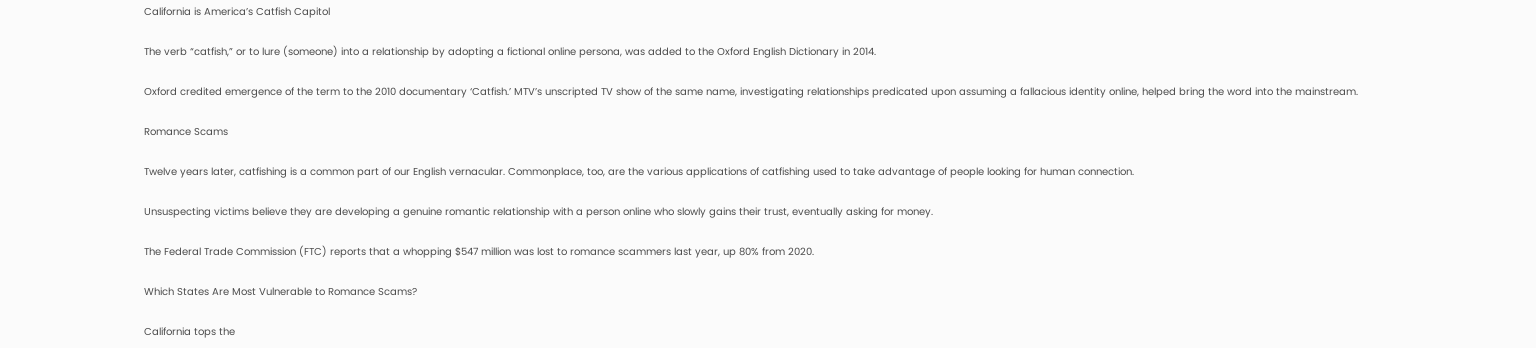California is America’s Catfish Capitol

The verb “catfish,” or to lure (someone) into a relationship by adopting a fictional online persona, was added to the Oxford English Dictionary in 2014.

Oxford credited emergence of the term to the 2010 documentary ‘Catfish.’ MTV’s unscripted TV show of the same name, investigating relationships predicated upon assuming a fallacious identity online, helped bring the word into the mainstream.

Romance Scams

Twelve years later, catfishing is a common part of our English vernacular. Commonplace, too, are the various applications of catfishing used to take advantage of people looking for human connection.

Unsuspecting victims believe they are developing a genuine romantic relationship with a person online who slowly gains their trust, eventually asking for money.

The Federal Trade Commission (FTC) reports that a whopping $547 million was lost to romance scammers last year, up 80% from 2020.

Which States Are Most Vulnerable to Romance Scams?

California tops the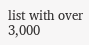list with over 3,000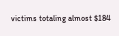victims totaling almost $184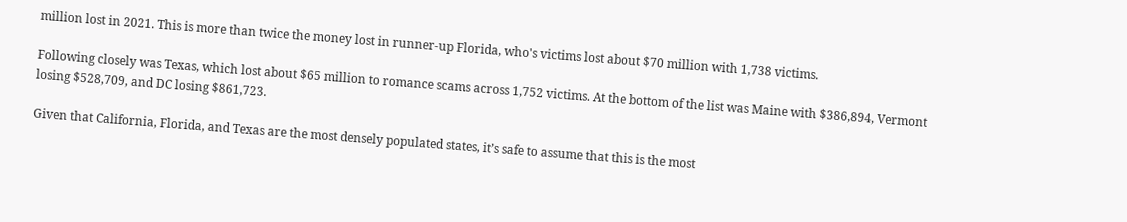million lost in 2021. This is more than twice the money lost in runner-up Florida, who's victims lost about $70 million with 1,738 victims.

Following closely was Texas, which lost about $65 million to romance scams across 1,752 victims. At the bottom of the list was Maine with $386,894, Vermont losing $528,709, and DC losing $861,723.

Given that California, Florida, and Texas are the most densely populated states, it’s safe to assume that this is the most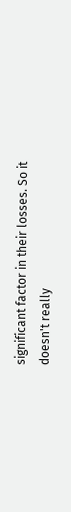significant factor in their losses. So it doesn't really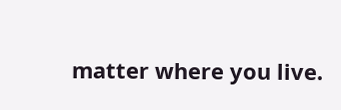matter where you live.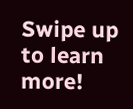Swipe up to learn more!